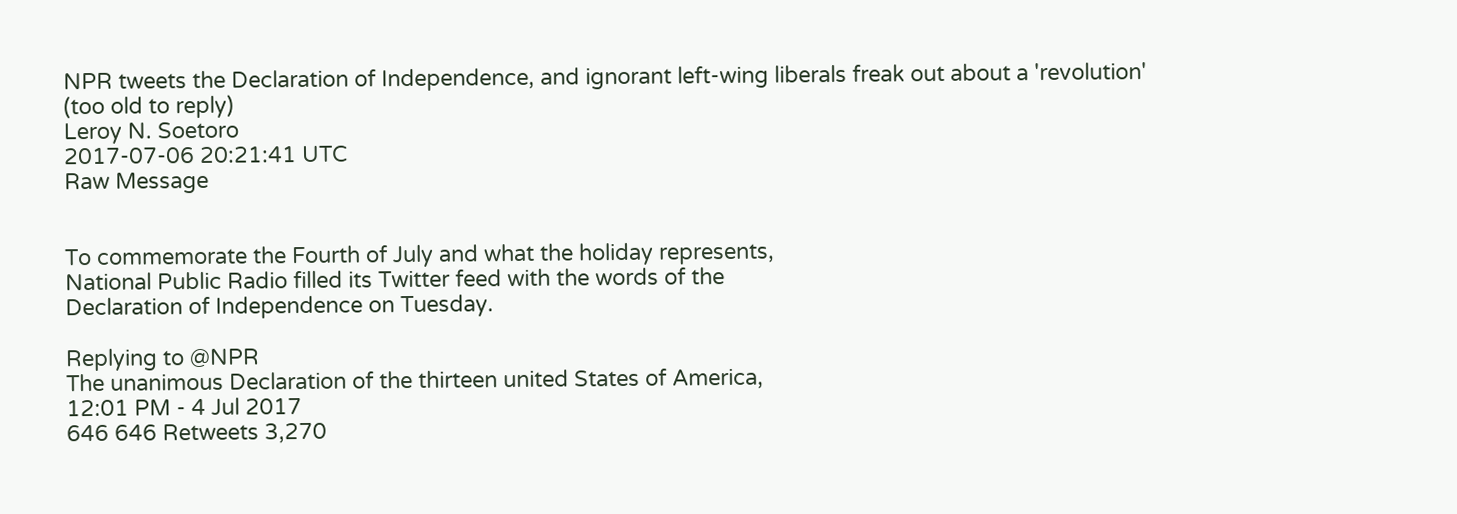NPR tweets the Declaration of Independence, and ignorant left-wing liberals freak out about a 'revolution'
(too old to reply)
Leroy N. Soetoro
2017-07-06 20:21:41 UTC
Raw Message


To commemorate the Fourth of July and what the holiday represents,
National Public Radio filled its Twitter feed with the words of the
Declaration of Independence on Tuesday.

Replying to @NPR
The unanimous Declaration of the thirteen united States of America,
12:01 PM - 4 Jul 2017
646 646 Retweets 3,270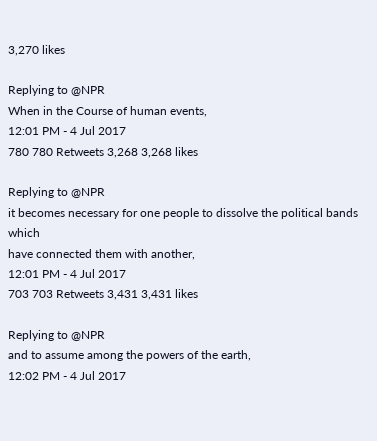3,270 likes

Replying to @NPR
When in the Course of human events,
12:01 PM - 4 Jul 2017
780 780 Retweets 3,268 3,268 likes

Replying to @NPR
it becomes necessary for one people to dissolve the political bands which
have connected them with another,
12:01 PM - 4 Jul 2017
703 703 Retweets 3,431 3,431 likes

Replying to @NPR
and to assume among the powers of the earth,
12:02 PM - 4 Jul 2017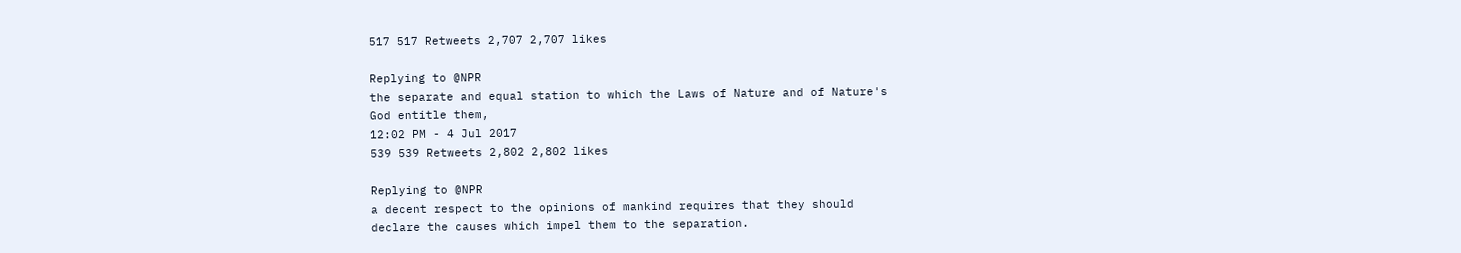517 517 Retweets 2,707 2,707 likes

Replying to @NPR
the separate and equal station to which the Laws of Nature and of Nature's
God entitle them,
12:02 PM - 4 Jul 2017
539 539 Retweets 2,802 2,802 likes

Replying to @NPR
a decent respect to the opinions of mankind requires that they should
declare the causes which impel them to the separation.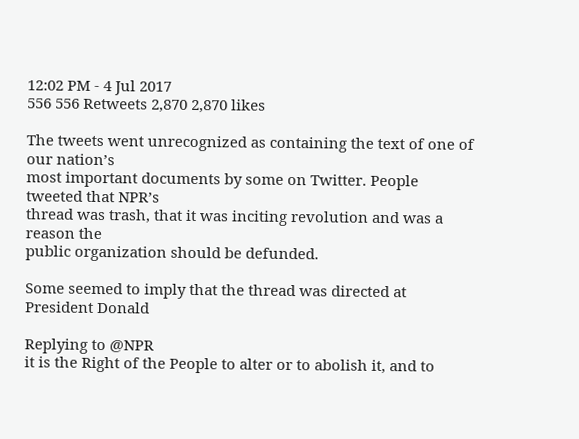12:02 PM - 4 Jul 2017
556 556 Retweets 2,870 2,870 likes

The tweets went unrecognized as containing the text of one of our nation’s
most important documents by some on Twitter. People tweeted that NPR’s
thread was trash, that it was inciting revolution and was a reason the
public organization should be defunded.

Some seemed to imply that the thread was directed at President Donald

Replying to @NPR
it is the Right of the People to alter or to abolish it, and to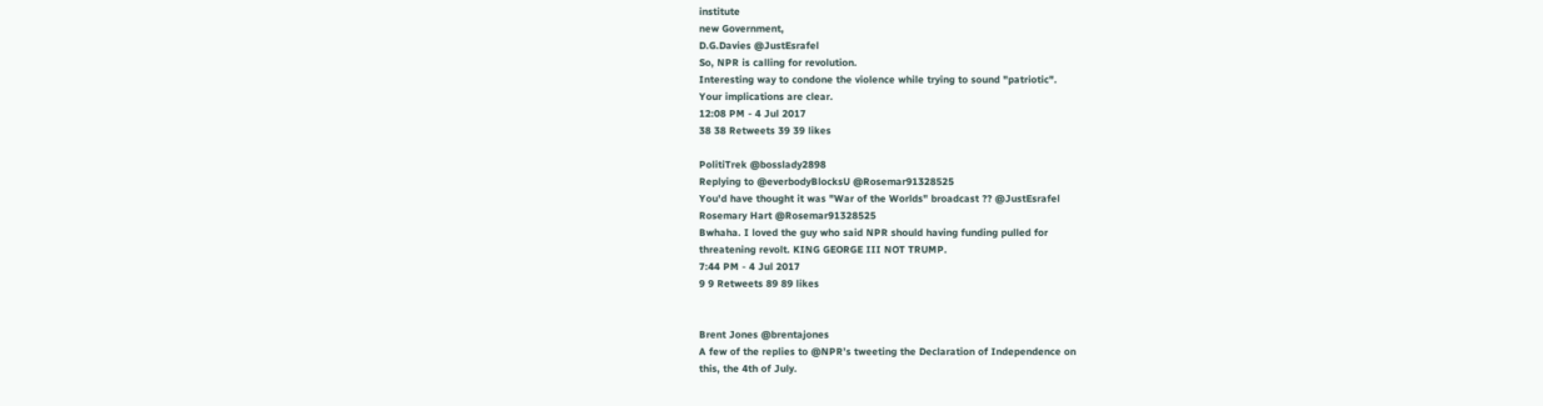institute
new Government,
D.G.Davies @JustEsrafel
So, NPR is calling for revolution.
Interesting way to condone the violence while trying to sound "patriotic".
Your implications are clear.
12:08 PM - 4 Jul 2017
38 38 Retweets 39 39 likes

PolitiTrek @bosslady2898
Replying to @everbodyBlocksU @Rosemar91328525
You'd have thought it was "War of the Worlds" broadcast ?? @JustEsrafel
Rosemary Hart @Rosemar91328525
Bwhaha. I loved the guy who said NPR should having funding pulled for
threatening revolt. KING GEORGE III NOT TRUMP.
7:44 PM - 4 Jul 2017
9 9 Retweets 89 89 likes


Brent Jones @brentajones
A few of the replies to @NPR’s tweeting the Declaration of Independence on
this, the 4th of July.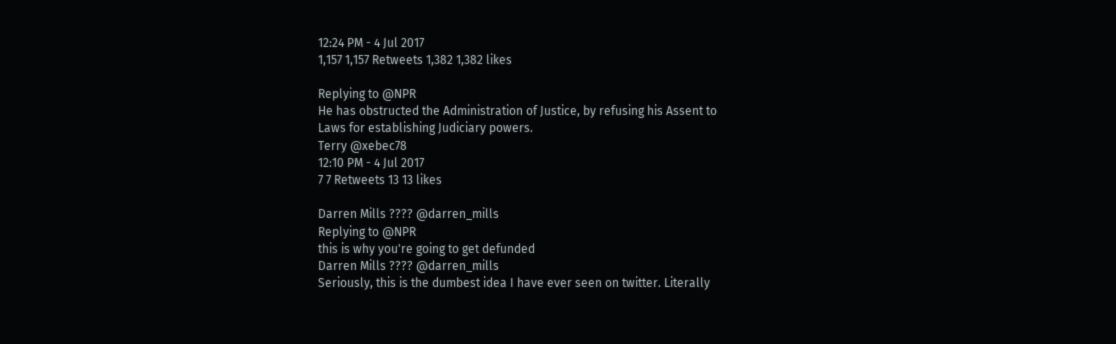12:24 PM - 4 Jul 2017
1,157 1,157 Retweets 1,382 1,382 likes

Replying to @NPR
He has obstructed the Administration of Justice, by refusing his Assent to
Laws for establishing Judiciary powers.
Terry @xebec78
12:10 PM - 4 Jul 2017
7 7 Retweets 13 13 likes

Darren Mills ???? @darren_mills
Replying to @NPR
this is why you're going to get defunded
Darren Mills ???? @darren_mills
Seriously, this is the dumbest idea I have ever seen on twitter. Literally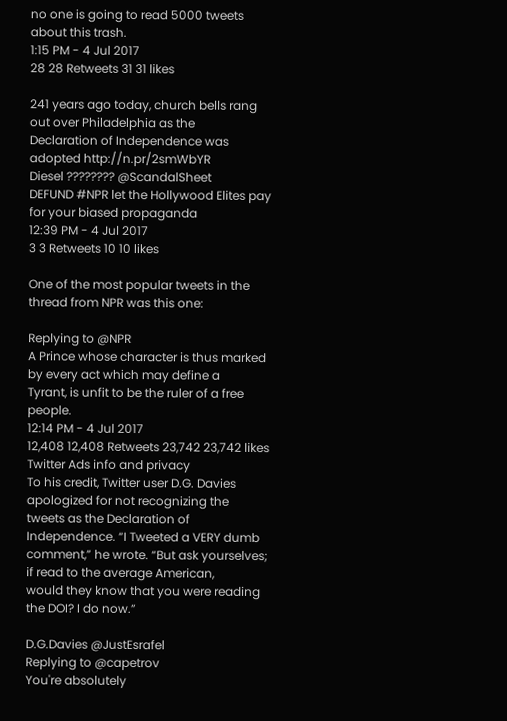no one is going to read 5000 tweets about this trash.
1:15 PM - 4 Jul 2017
28 28 Retweets 31 31 likes

241 years ago today, church bells rang out over Philadelphia as the
Declaration of Independence was adopted http://n.pr/2smWbYR
Diesel ???????? @ScandalSheet
DEFUND #NPR let the Hollywood Elites pay for your biased propaganda
12:39 PM - 4 Jul 2017
3 3 Retweets 10 10 likes

One of the most popular tweets in the thread from NPR was this one:

Replying to @NPR
A Prince whose character is thus marked by every act which may define a
Tyrant, is unfit to be the ruler of a free people.
12:14 PM - 4 Jul 2017
12,408 12,408 Retweets 23,742 23,742 likes
Twitter Ads info and privacy
To his credit, Twitter user D.G. Davies apologized for not recognizing the
tweets as the Declaration of Independence. “I Tweeted a VERY dumb
comment,” he wrote. “But ask yourselves; if read to the average American,
would they know that you were reading the DOI? I do now.”

D.G.Davies @JustEsrafel
Replying to @capetrov
You're absolutely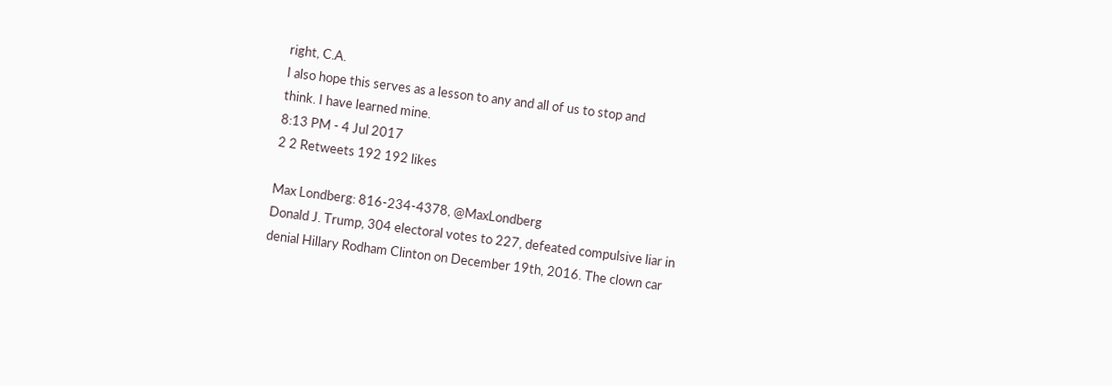right, C.A.
I also hope this serves as a lesson to any and all of us to stop and
think. I have learned mine.
8:13 PM - 4 Jul 2017
2 2 Retweets 192 192 likes

Max Londberg: 816-234-4378, @MaxLondberg
Donald J. Trump, 304 electoral votes to 227, defeated compulsive liar in
denial Hillary Rodham Clinton on December 19th, 2016. The clown car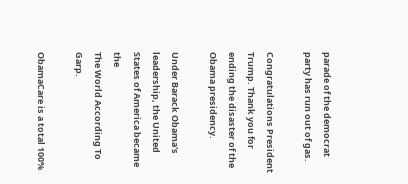parade of the democrat party has run out of gas.

Congratulations President Trump. Thank you for ending the disaster of the
Obama presidency.

Under Barack Obama's leadership, the United States of America became the
The World According To Garp.

ObamaCare is a total 100%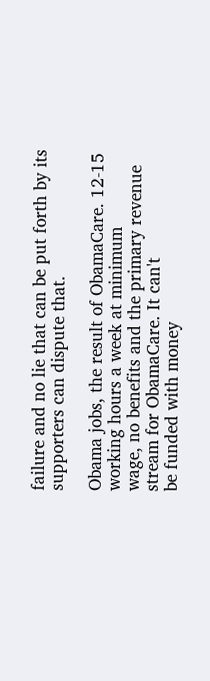failure and no lie that can be put forth by its
supporters can dispute that.

Obama jobs, the result of ObamaCare. 12-15 working hours a week at minimum
wage, no benefits and the primary revenue stream for ObamaCare. It can't
be funded with money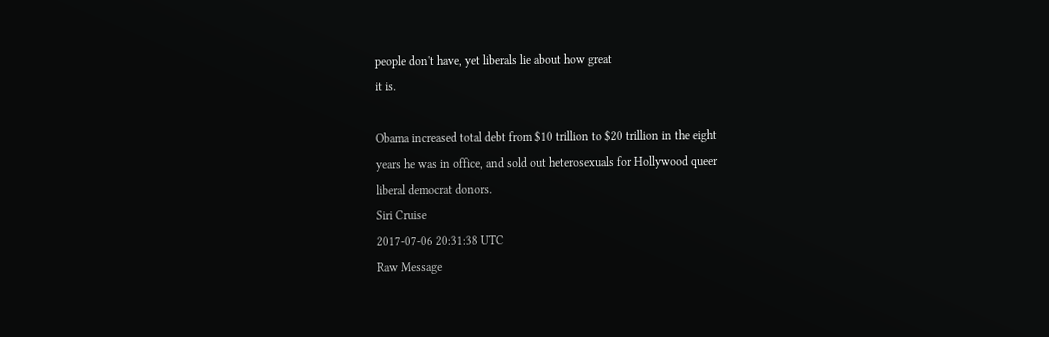people don't have, yet liberals lie about how great
it is.

Obama increased total debt from $10 trillion to $20 trillion in the eight
years he was in office, and sold out heterosexuals for Hollywood queer
liberal democrat donors.
Siri Cruise
2017-07-06 20:31:38 UTC
Raw Message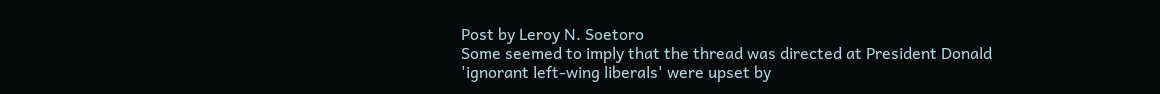Post by Leroy N. Soetoro
Some seemed to imply that the thread was directed at President Donald
'ignorant left-wing liberals' were upset by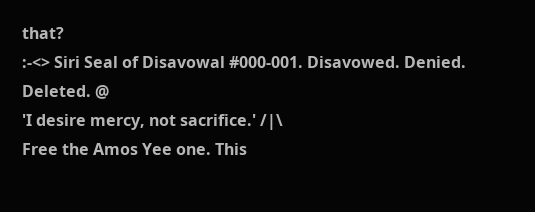that?
:-<> Siri Seal of Disavowal #000-001. Disavowed. Denied. Deleted. @
'I desire mercy, not sacrifice.' /|\
Free the Amos Yee one. This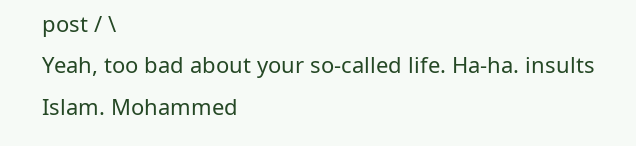post / \
Yeah, too bad about your so-called life. Ha-ha. insults Islam. Mohammed